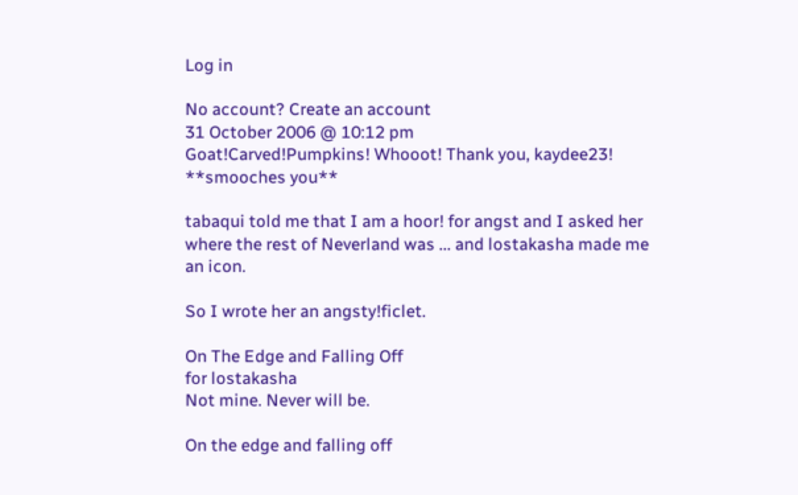Log in

No account? Create an account
31 October 2006 @ 10:12 pm
Goat!Carved!Pumpkins! Whooot! Thank you, kaydee23! **smooches you**

tabaqui told me that I am a hoor! for angst and I asked her where the rest of Neverland was ... and lostakasha made me an icon.

So I wrote her an angsty!ficlet.

On The Edge and Falling Off
for lostakasha
Not mine. Never will be.

On the edge and falling off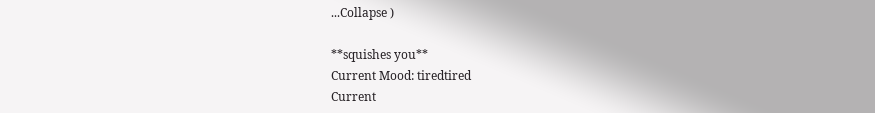...Collapse )

**squishes you**
Current Mood: tiredtired
Current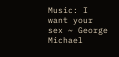Music: I want your sex ~ George Michael